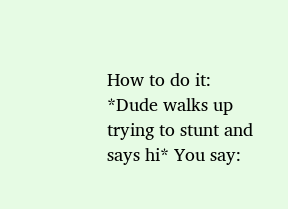How to do it: *Dude walks up trying to stunt and says hi* You say: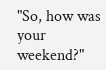"So, how was your weekend?"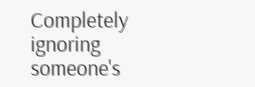Completely ignoring someone's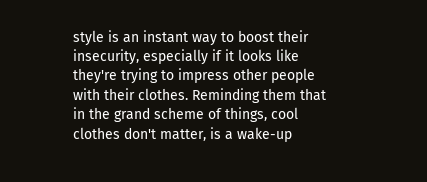style is an instant way to boost their insecurity, especially if it looks like they're trying to impress other people with their clothes. Reminding them that in the grand scheme of things, cool clothes don't matter, is a wake-up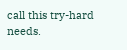call this try-hard needs.